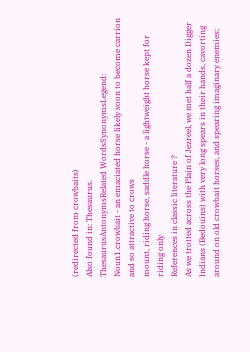(redirected from crowbaits)
Also found in: Thesaurus.
ThesaurusAntonymsRelated WordsSynonymsLegend:
Noun1.crowbait - an emaciated horse likely soon to become carrion and so attractive to crows
mount, riding horse, saddle horse - a lightweight horse kept for riding only
References in classic literature ?
As we trotted across the Plain of Jezreel, we met half a dozen Digger Indians (Bedouins) with very long spears in their hands, cavorting around on old crowbait horses, and spearing imaginary enemies;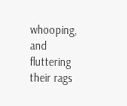whooping, and fluttering their rags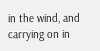in the wind, and carrying on in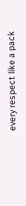every respect like a pack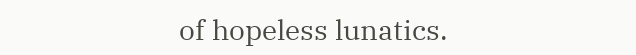of hopeless lunatics.